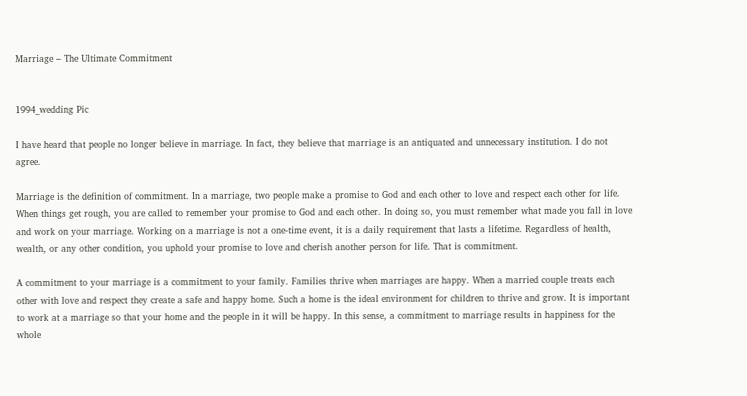Marriage – The Ultimate Commitment


1994_wedding Pic

I have heard that people no longer believe in marriage. In fact, they believe that marriage is an antiquated and unnecessary institution. I do not agree.

Marriage is the definition of commitment. In a marriage, two people make a promise to God and each other to love and respect each other for life. When things get rough, you are called to remember your promise to God and each other. In doing so, you must remember what made you fall in love and work on your marriage. Working on a marriage is not a one-time event, it is a daily requirement that lasts a lifetime. Regardless of health, wealth, or any other condition, you uphold your promise to love and cherish another person for life. That is commitment.

A commitment to your marriage is a commitment to your family. Families thrive when marriages are happy. When a married couple treats each other with love and respect they create a safe and happy home. Such a home is the ideal environment for children to thrive and grow. It is important to work at a marriage so that your home and the people in it will be happy. In this sense, a commitment to marriage results in happiness for the whole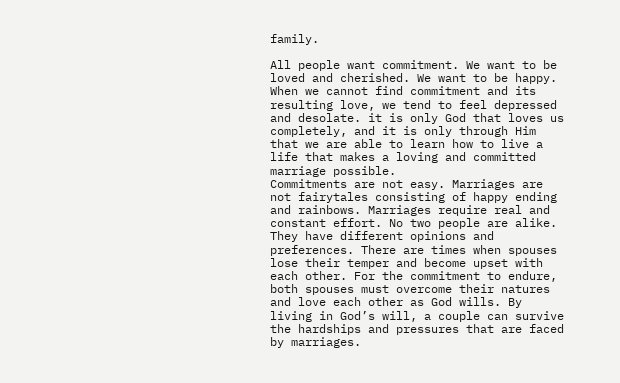family.

All people want commitment. We want to be loved and cherished. We want to be happy. When we cannot find commitment and its resulting love, we tend to feel depressed and desolate. it is only God that loves us completely, and it is only through Him that we are able to learn how to live a life that makes a loving and committed marriage possible.
Commitments are not easy. Marriages are not fairytales consisting of happy ending and rainbows. Marriages require real and constant effort. No two people are alike. They have different opinions and preferences. There are times when spouses lose their temper and become upset with each other. For the commitment to endure, both spouses must overcome their natures and love each other as God wills. By living in God’s will, a couple can survive the hardships and pressures that are faced by marriages.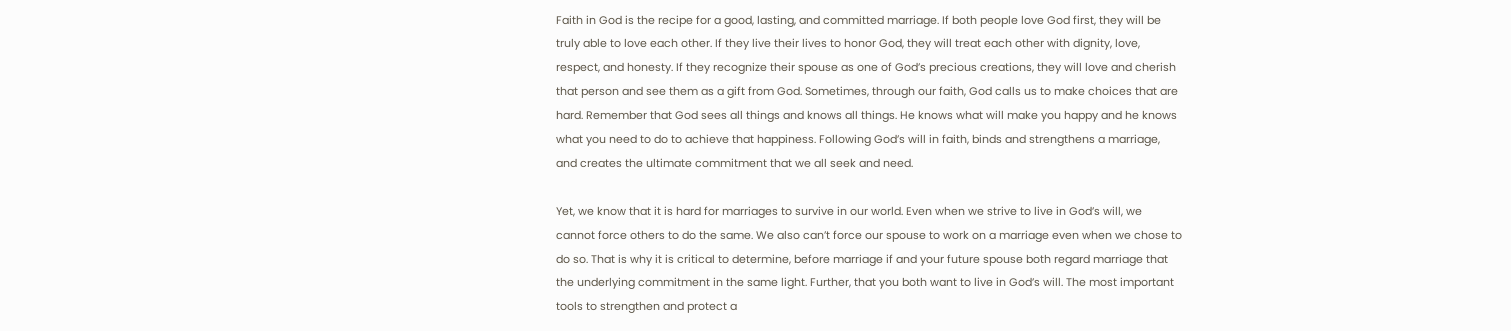Faith in God is the recipe for a good, lasting, and committed marriage. If both people love God first, they will be truly able to love each other. If they live their lives to honor God, they will treat each other with dignity, love, respect, and honesty. If they recognize their spouse as one of God’s precious creations, they will love and cherish that person and see them as a gift from God. Sometimes, through our faith, God calls us to make choices that are hard. Remember that God sees all things and knows all things. He knows what will make you happy and he knows what you need to do to achieve that happiness. Following God’s will in faith, binds and strengthens a marriage, and creates the ultimate commitment that we all seek and need.

Yet, we know that it is hard for marriages to survive in our world. Even when we strive to live in God’s will, we cannot force others to do the same. We also can’t force our spouse to work on a marriage even when we chose to do so. That is why it is critical to determine, before marriage if and your future spouse both regard marriage that the underlying commitment in the same light. Further, that you both want to live in God’s will. The most important tools to strengthen and protect a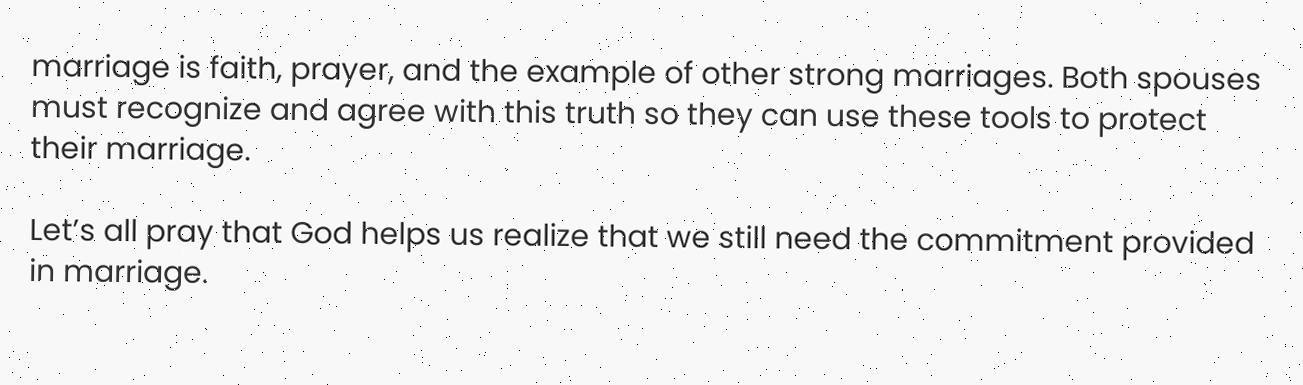marriage is faith, prayer, and the example of other strong marriages. Both spouses must recognize and agree with this truth so they can use these tools to protect their marriage.

Let’s all pray that God helps us realize that we still need the commitment provided in marriage.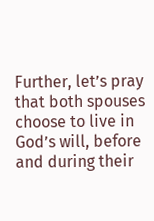Further, let’s pray that both spouses choose to live in God’s will, before and during their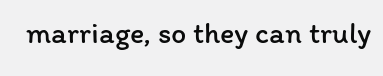marriage, so they can truly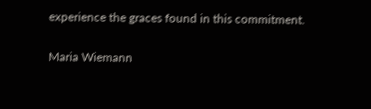experience the graces found in this commitment.

Maria Wiemann